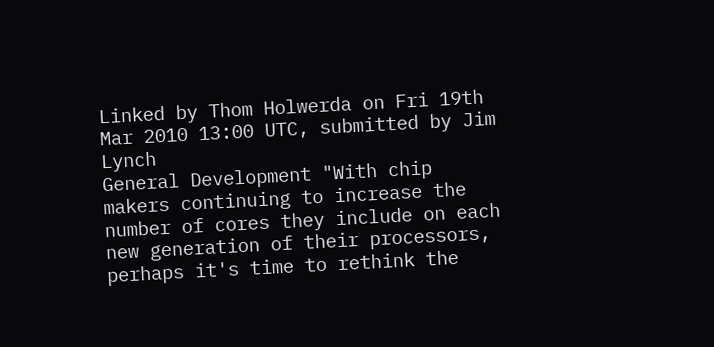Linked by Thom Holwerda on Fri 19th Mar 2010 13:00 UTC, submitted by Jim Lynch
General Development "With chip makers continuing to increase the number of cores they include on each new generation of their processors, perhaps it's time to rethink the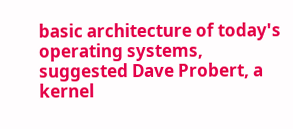basic architecture of today's operating systems, suggested Dave Probert, a kernel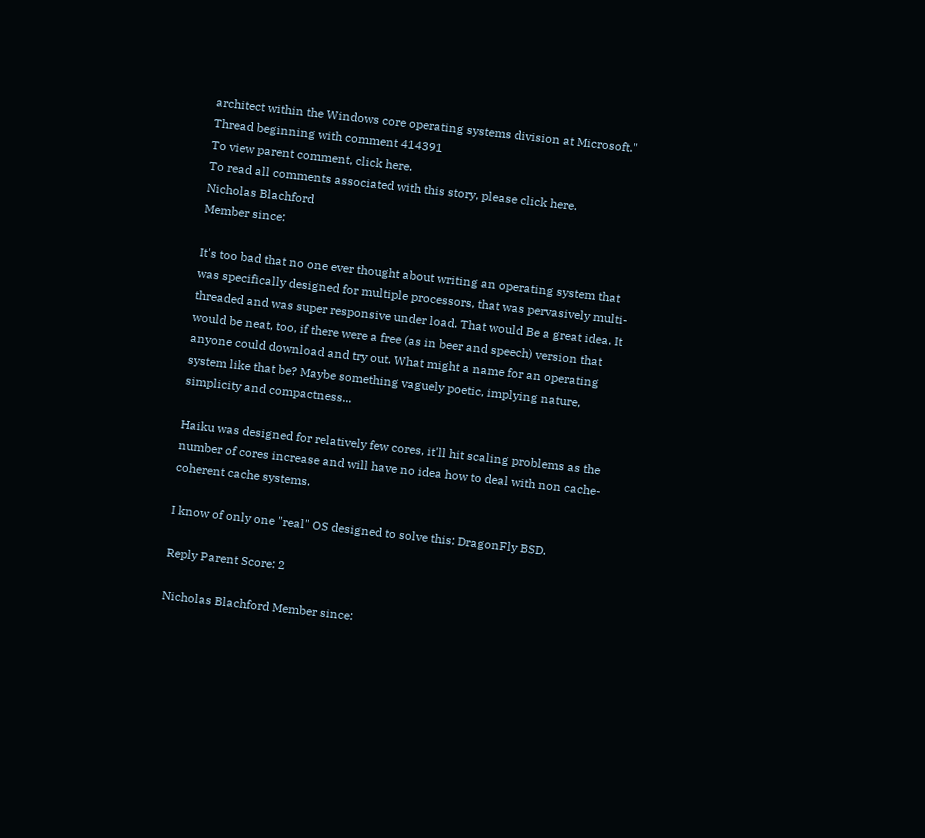architect within the Windows core operating systems division at Microsoft."
Thread beginning with comment 414391
To view parent comment, click here.
To read all comments associated with this story, please click here.
Nicholas Blachford
Member since:

It's too bad that no one ever thought about writing an operating system that was specifically designed for multiple processors, that was pervasively multi-threaded and was super responsive under load. That would Be a great idea. It would be neat, too, if there were a free (as in beer and speech) version that anyone could download and try out. What might a name for an operating system like that be? Maybe something vaguely poetic, implying nature, simplicity and compactness...

Haiku was designed for relatively few cores, it'll hit scaling problems as the number of cores increase and will have no idea how to deal with non cache-coherent cache systems.

I know of only one "real" OS designed to solve this: DragonFly BSD.

Reply Parent Score: 2

Nicholas Blachford Member since: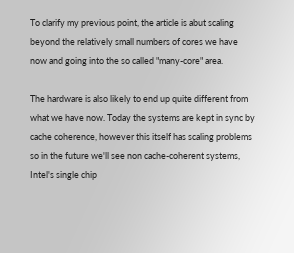To clarify my previous point, the article is abut scaling beyond the relatively small numbers of cores we have now and going into the so called "many-core" area.

The hardware is also likely to end up quite different from what we have now. Today the systems are kept in sync by cache coherence, however this itself has scaling problems so in the future we'll see non cache-coherent systems, Intel's single chip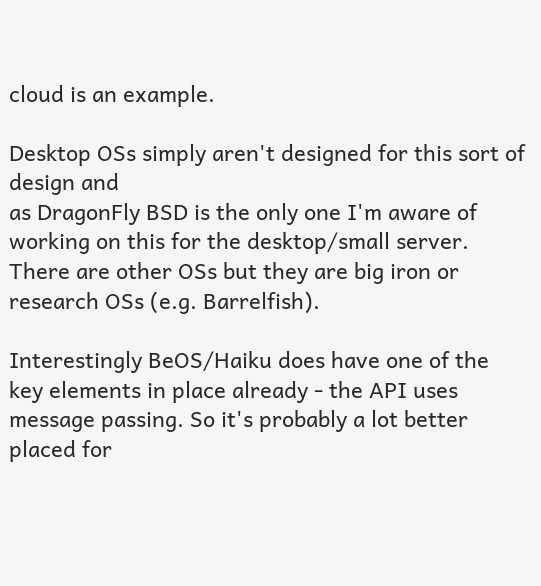cloud is an example.

Desktop OSs simply aren't designed for this sort of design and
as DragonFly BSD is the only one I'm aware of working on this for the desktop/small server. There are other OSs but they are big iron or research OSs (e.g. Barrelfish).

Interestingly BeOS/Haiku does have one of the key elements in place already - the API uses message passing. So it's probably a lot better placed for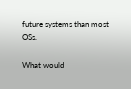future systems than most OSs.

What would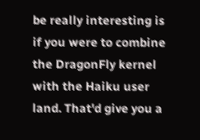be really interesting is if you were to combine the DragonFly kernel with the Haiku user land. That'd give you a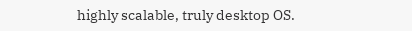highly scalable, truly desktop OS.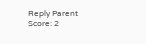Reply Parent Score: 2